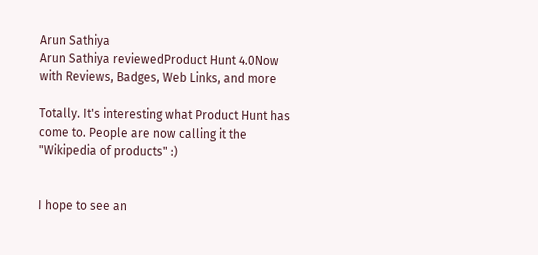Arun Sathiya
Arun Sathiya reviewedProduct Hunt 4.0Now with Reviews, Badges, Web Links, and more

Totally. It's interesting what Product Hunt has come to. People are now calling it the "Wikipedia of products" :)


I hope to see an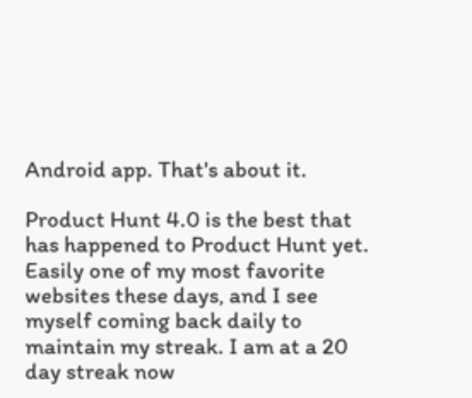Android app. That's about it.

Product Hunt 4.0 is the best that has happened to Product Hunt yet. Easily one of my most favorite websites these days, and I see myself coming back daily to maintain my streak. I am at a 20 day streak now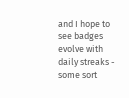and I hope to see badges evolve with daily streaks - some sort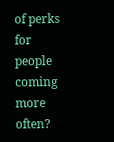of perks for people coming more often?